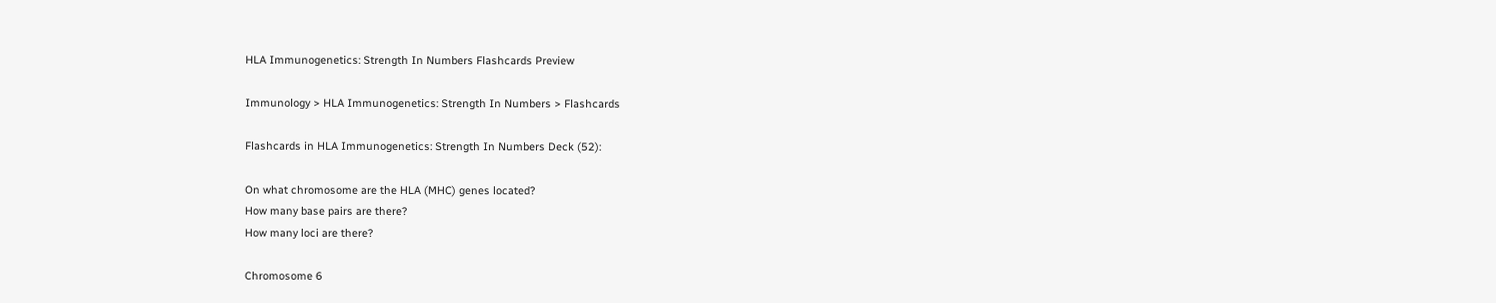HLA Immunogenetics: Strength In Numbers Flashcards Preview

Immunology > HLA Immunogenetics: Strength In Numbers > Flashcards

Flashcards in HLA Immunogenetics: Strength In Numbers Deck (52):

On what chromosome are the HLA (MHC) genes located?
How many base pairs are there?
How many loci are there?

Chromosome 6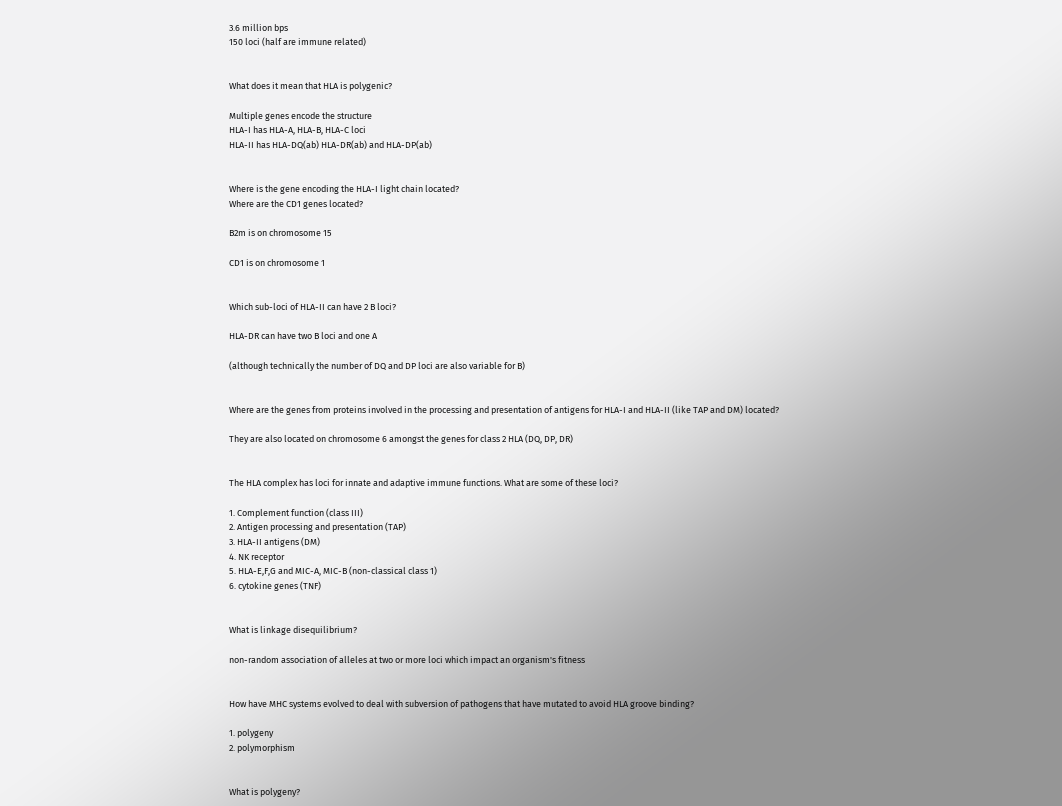3.6 million bps
150 loci (half are immune related)


What does it mean that HLA is polygenic?

Multiple genes encode the structure
HLA-I has HLA-A, HLA-B, HLA-C loci
HLA-II has HLA-DQ(ab) HLA-DR(ab) and HLA-DP(ab)


Where is the gene encoding the HLA-I light chain located?
Where are the CD1 genes located?

B2m is on chromosome 15

CD1 is on chromosome 1


Which sub-loci of HLA-II can have 2 B loci?

HLA-DR can have two B loci and one A

(although technically the number of DQ and DP loci are also variable for B)


Where are the genes from proteins involved in the processing and presentation of antigens for HLA-I and HLA-II (like TAP and DM) located?

They are also located on chromosome 6 amongst the genes for class 2 HLA (DQ, DP, DR)


The HLA complex has loci for innate and adaptive immune functions. What are some of these loci?

1. Complement function (class III)
2. Antigen processing and presentation (TAP)
3. HLA-II antigens (DM)
4. NK receptor
5. HLA-E,F,G and MIC-A, MIC-B (non-classical class 1)
6. cytokine genes (TNF)


What is linkage disequilibrium?

non-random association of alleles at two or more loci which impact an organism's fitness


How have MHC systems evolved to deal with subversion of pathogens that have mutated to avoid HLA groove binding?

1. polygeny
2. polymorphism


What is polygeny?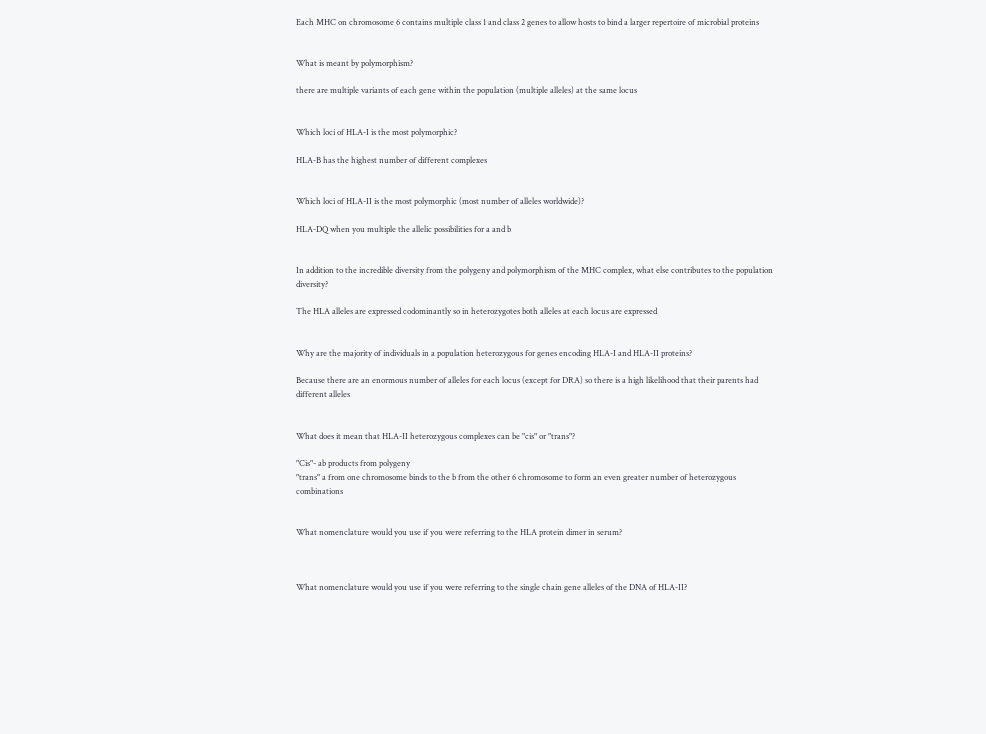Each MHC on chromosome 6 contains multiple class 1 and class 2 genes to allow hosts to bind a larger repertoire of microbial proteins


What is meant by polymorphism?

there are multiple variants of each gene within the population (multiple alleles) at the same locus


Which loci of HLA-I is the most polymorphic?

HLA-B has the highest number of different complexes


Which loci of HLA-II is the most polymorphic (most number of alleles worldwide)?

HLA-DQ when you multiple the allelic possibilities for a and b


In addition to the incredible diversity from the polygeny and polymorphism of the MHC complex, what else contributes to the population diversity?

The HLA alleles are expressed codominantly so in heterozygotes both alleles at each locus are expressed


Why are the majority of individuals in a population heterozygous for genes encoding HLA-I and HLA-II proteins?

Because there are an enormous number of alleles for each locus (except for DRA) so there is a high likelihood that their parents had different alleles


What does it mean that HLA-II heterozygous complexes can be "cis" or "trans"?

"Cis"- ab products from polygeny
"trans" a from one chromosome binds to the b from the other 6 chromosome to form an even greater number of heterozygous combinations


What nomenclature would you use if you were referring to the HLA protein dimer in serum?



What nomenclature would you use if you were referring to the single chain gene alleles of the DNA of HLA-II?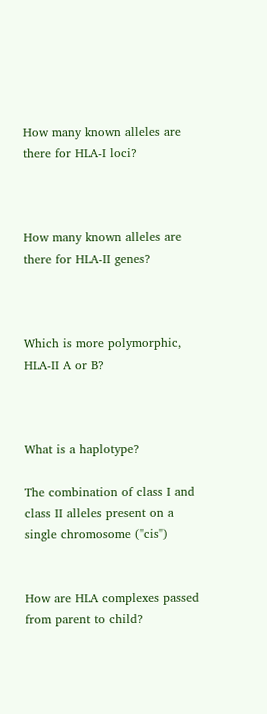How many known alleles are there for HLA-I loci?



How many known alleles are there for HLA-II genes?



Which is more polymorphic, HLA-II A or B?



What is a haplotype?

The combination of class I and class II alleles present on a single chromosome ("cis")


How are HLA complexes passed from parent to child?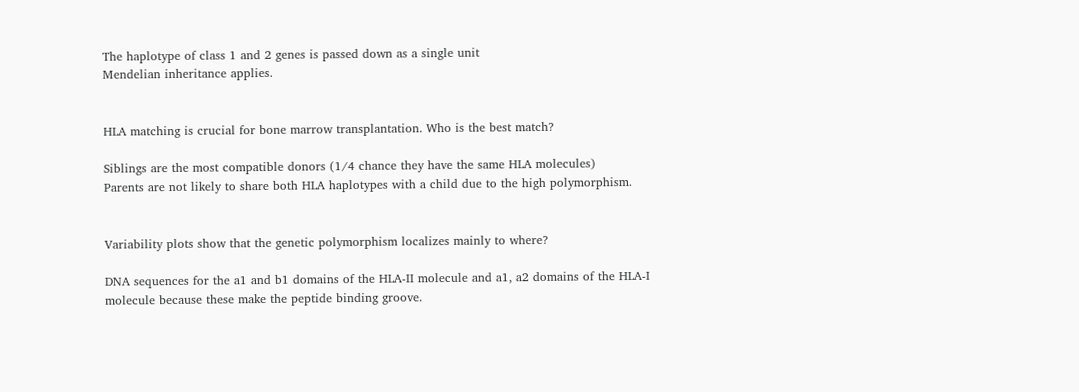The haplotype of class 1 and 2 genes is passed down as a single unit
Mendelian inheritance applies.


HLA matching is crucial for bone marrow transplantation. Who is the best match?

Siblings are the most compatible donors (1/4 chance they have the same HLA molecules)
Parents are not likely to share both HLA haplotypes with a child due to the high polymorphism.


Variability plots show that the genetic polymorphism localizes mainly to where?

DNA sequences for the a1 and b1 domains of the HLA-II molecule and a1, a2 domains of the HLA-I molecule because these make the peptide binding groove.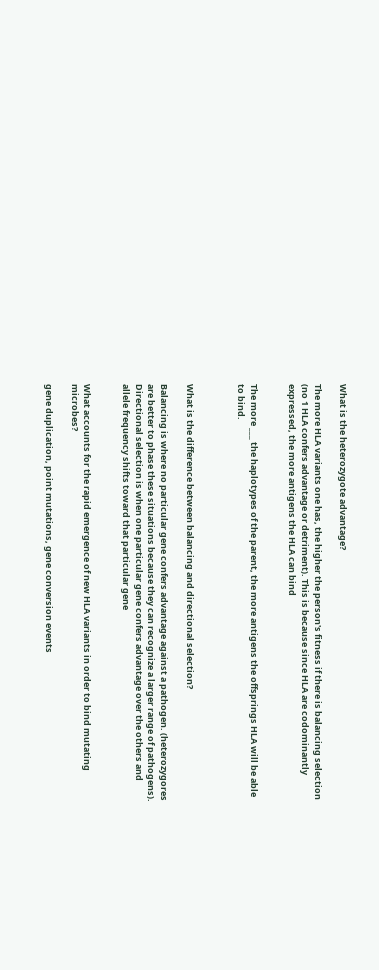What is the heterozygote advantage?

The more HLA variants one has, the higher the person's fitness if there is balancing selection (no 1 HLA confers advantage or detriment). This is because since HLA are codominantly expressed, the more antigens the HLA can bind


The more ___ the haplotypes of the parent, the more antigens the offsprings HLA will be able to bind.



What is the difference between balancing and directional selection?

Balancing is where no particular gene confers advantage against a pathogen. (heterozygores are better to phase these situations because they can recognize a larger range of pathogens).
Directional selection is when one particular gene confers advantage over the others and allele frequency shifts toward that particular gene


What accounts for the rapid emergence of new HLA variants in order to bind mutating microbes?

gene duplication, point mutations, gene conversion events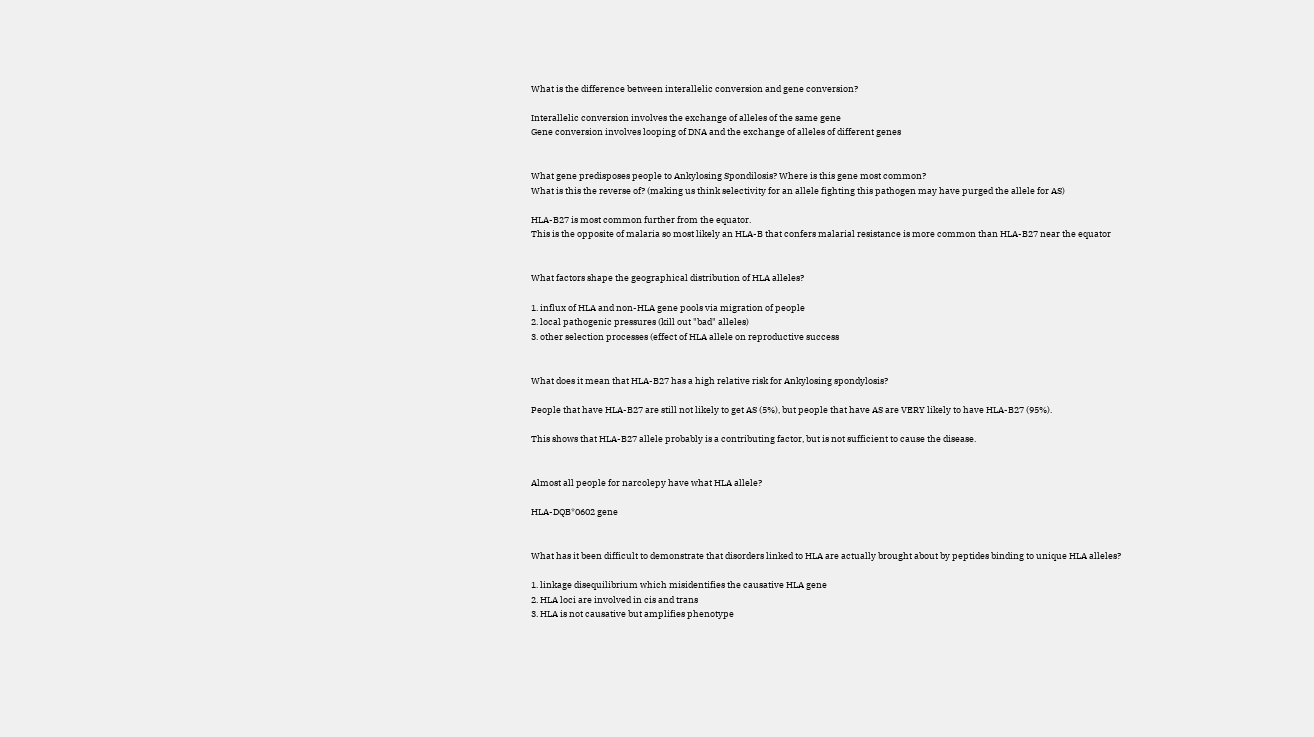What is the difference between interallelic conversion and gene conversion?

Interallelic conversion involves the exchange of alleles of the same gene
Gene conversion involves looping of DNA and the exchange of alleles of different genes


What gene predisposes people to Ankylosing Spondilosis? Where is this gene most common?
What is this the reverse of? (making us think selectivity for an allele fighting this pathogen may have purged the allele for AS)

HLA-B27 is most common further from the equator.
This is the opposite of malaria so most likely an HLA-B that confers malarial resistance is more common than HLA-B27 near the equator


What factors shape the geographical distribution of HLA alleles?

1. influx of HLA and non-HLA gene pools via migration of people
2. local pathogenic pressures (kill out "bad" alleles)
3. other selection processes (effect of HLA allele on reproductive success


What does it mean that HLA-B27 has a high relative risk for Ankylosing spondylosis?

People that have HLA-B27 are still not likely to get AS (5%), but people that have AS are VERY likely to have HLA-B27 (95%).

This shows that HLA-B27 allele probably is a contributing factor, but is not sufficient to cause the disease.


Almost all people for narcolepy have what HLA allele?

HLA-DQB*0602 gene


What has it been difficult to demonstrate that disorders linked to HLA are actually brought about by peptides binding to unique HLA alleles?

1. linkage disequilibrium which misidentifies the causative HLA gene
2. HLA loci are involved in cis and trans
3. HLA is not causative but amplifies phenotype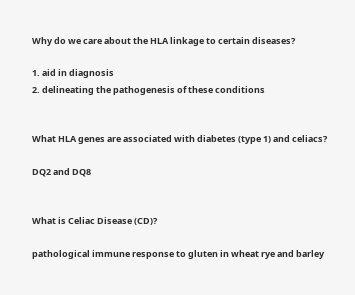Why do we care about the HLA linkage to certain diseases?

1. aid in diagnosis
2. delineating the pathogenesis of these conditions


What HLA genes are associated with diabetes (type 1) and celiacs?

DQ2 and DQ8


What is Celiac Disease (CD)?

pathological immune response to gluten in wheat rye and barley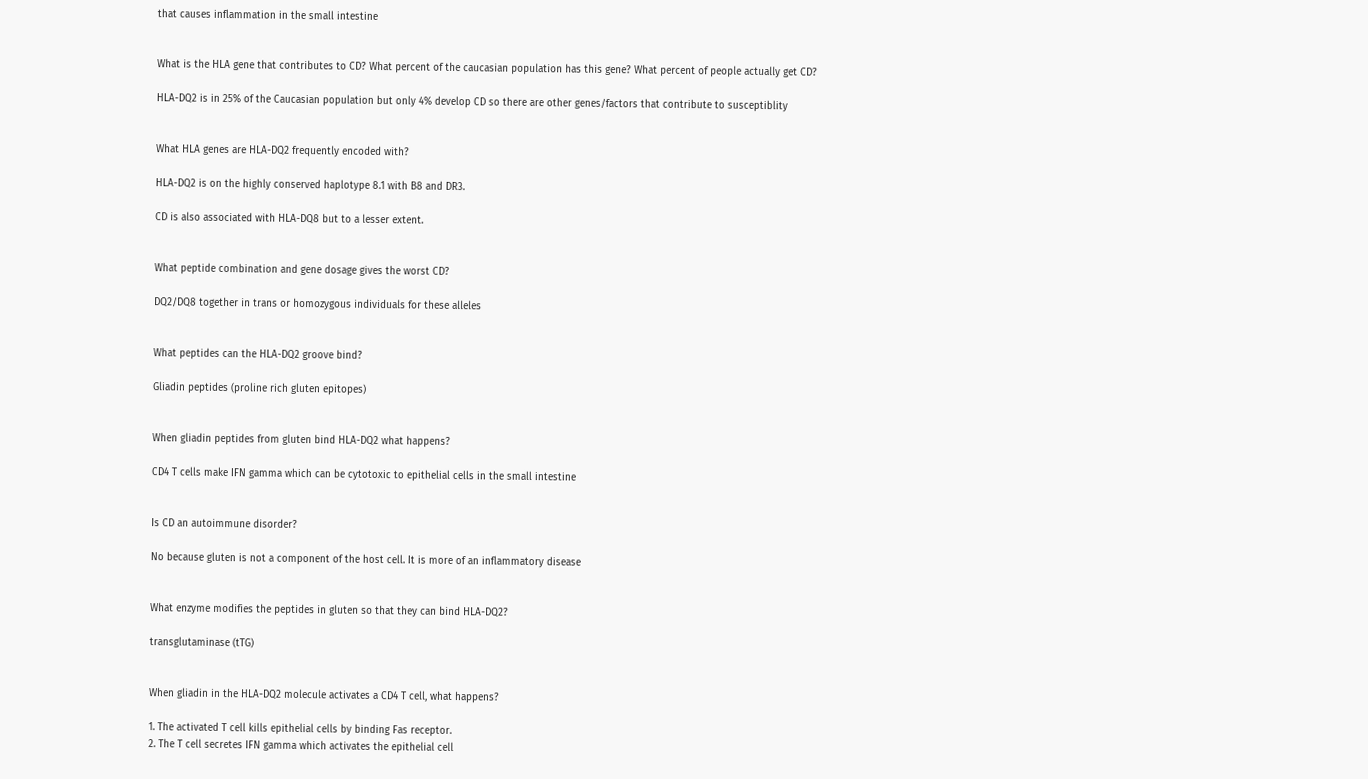that causes inflammation in the small intestine


What is the HLA gene that contributes to CD? What percent of the caucasian population has this gene? What percent of people actually get CD?

HLA-DQ2 is in 25% of the Caucasian population but only 4% develop CD so there are other genes/factors that contribute to susceptiblity


What HLA genes are HLA-DQ2 frequently encoded with?

HLA-DQ2 is on the highly conserved haplotype 8.1 with B8 and DR3.

CD is also associated with HLA-DQ8 but to a lesser extent.


What peptide combination and gene dosage gives the worst CD?

DQ2/DQ8 together in trans or homozygous individuals for these alleles


What peptides can the HLA-DQ2 groove bind?

Gliadin peptides (proline rich gluten epitopes)


When gliadin peptides from gluten bind HLA-DQ2 what happens?

CD4 T cells make IFN gamma which can be cytotoxic to epithelial cells in the small intestine


Is CD an autoimmune disorder?

No because gluten is not a component of the host cell. It is more of an inflammatory disease


What enzyme modifies the peptides in gluten so that they can bind HLA-DQ2?

transglutaminase (tTG)


When gliadin in the HLA-DQ2 molecule activates a CD4 T cell, what happens?

1. The activated T cell kills epithelial cells by binding Fas receptor.
2. The T cell secretes IFN gamma which activates the epithelial cell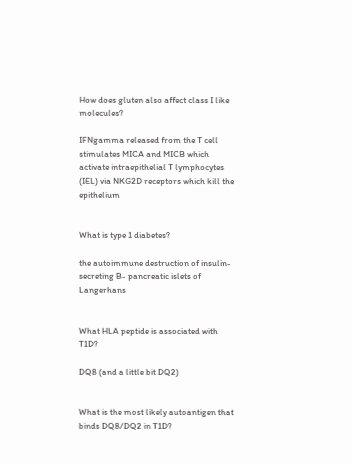How does gluten also affect class I like molecules?

IFNgamma released from the T cell stimulates MICA and MICB which activate intraepithelial T lymphocytes (IEL) via NKG2D receptors which kill the epithelium


What is type 1 diabetes?

the autoimmune destruction of insulin-secreting B- pancreatic islets of Langerhans


What HLA peptide is associated with T1D?

DQ8 (and a little bit DQ2)


What is the most likely autoantigen that binds DQ8/DQ2 in T1D?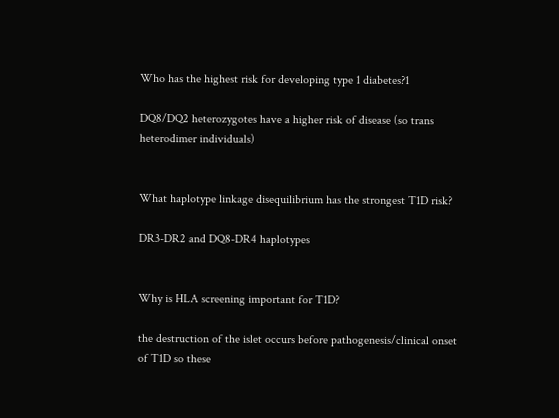Who has the highest risk for developing type 1 diabetes?1

DQ8/DQ2 heterozygotes have a higher risk of disease (so trans heterodimer individuals)


What haplotype linkage disequilibrium has the strongest T1D risk?

DR3-DR2 and DQ8-DR4 haplotypes


Why is HLA screening important for T1D?

the destruction of the islet occurs before pathogenesis/clinical onset of T1D so these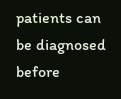patients can be diagnosed before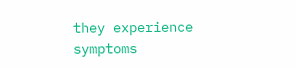they experience symptoms